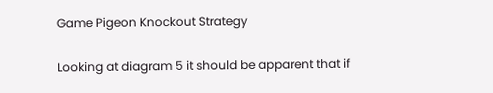Game Pigeon Knockout Strategy

Looking at diagram 5 it should be apparent that if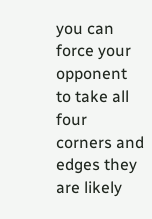you can force your opponent to take all four corners and edges they are likely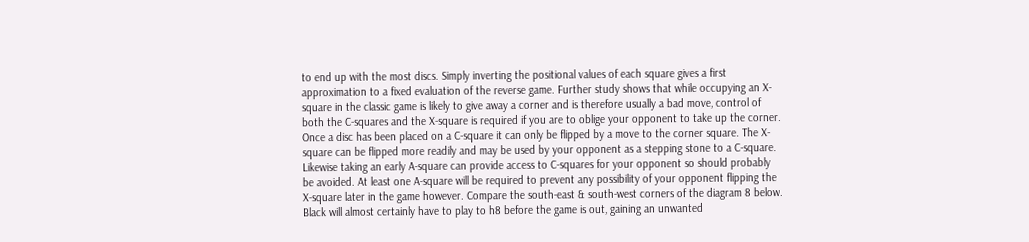to end up with the most discs. Simply inverting the positional values of each square gives a first approximation to a fixed evaluation of the reverse game. Further study shows that while occupying an X-square in the classic game is likely to give away a corner and is therefore usually a bad move, control of both the C-squares and the X-square is required if you are to oblige your opponent to take up the corner. Once a disc has been placed on a C-square it can only be flipped by a move to the corner square. The X-square can be flipped more readily and may be used by your opponent as a stepping stone to a C-square. Likewise taking an early A-square can provide access to C-squares for your opponent so should probably be avoided. At least one A-square will be required to prevent any possibility of your opponent flipping the X-square later in the game however. Compare the south-east & south-west corners of the diagram 8 below. Black will almost certainly have to play to h8 before the game is out, gaining an unwanted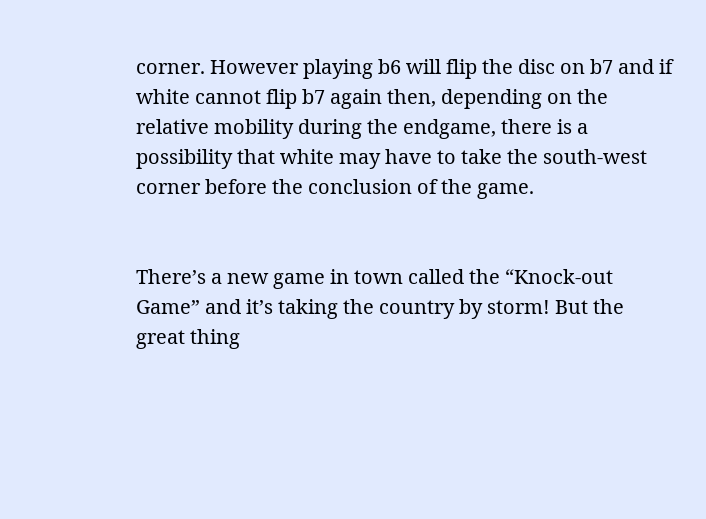corner. However playing b6 will flip the disc on b7 and if white cannot flip b7 again then, depending on the relative mobility during the endgame, there is a possibility that white may have to take the south-west corner before the conclusion of the game.


There’s a new game in town called the “Knock-out Game” and it’s taking the country by storm! But the great thing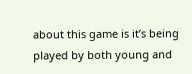about this game is it’s being played by both young and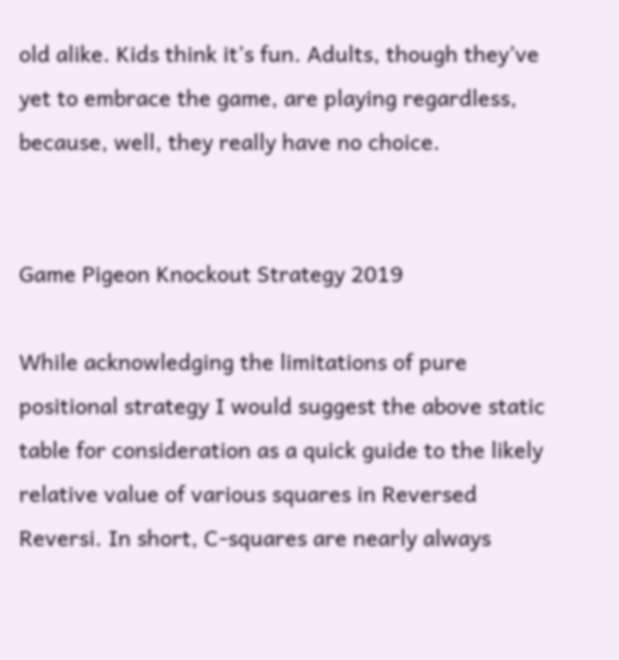old alike. Kids think it’s fun. Adults, though they’ve yet to embrace the game, are playing regardless, because, well, they really have no choice.


Game Pigeon Knockout Strategy 2019

While acknowledging the limitations of pure positional strategy I would suggest the above static table for consideration as a quick guide to the likely relative value of various squares in Reversed Reversi. In short, C-squares are nearly always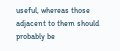useful, whereas those adjacent to them should probably be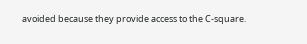avoided because they provide access to the C-square.